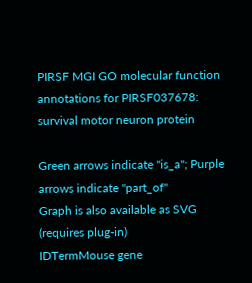PIRSF MGI GO molecular function annotations for PIRSF037678: survival motor neuron protein

Green arrows indicate "is_a"; Purple arrows indicate "part_of"
Graph is also available as SVG (requires plug-in)
IDTermMouse gene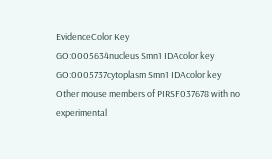EvidenceColor Key
GO:0005634nucleus Smn1 IDAcolor key
GO:0005737cytoplasm Smn1 IDAcolor key
Other mouse members of PIRSF037678 with no experimental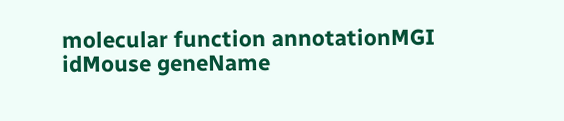molecular function annotationMGI idMouse geneName